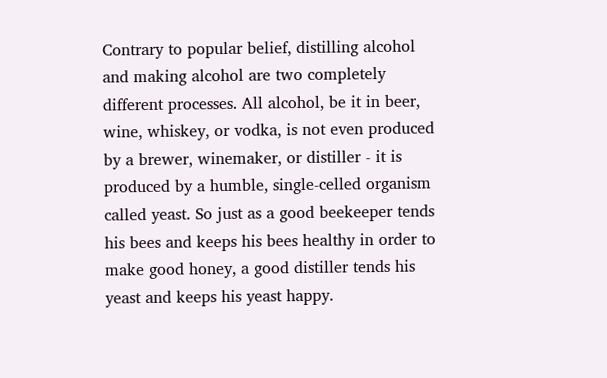Contrary to popular belief, distilling alcohol and making alcohol are two completely different processes. All alcohol, be it in beer, wine, whiskey, or vodka, is not even produced by a brewer, winemaker, or distiller - it is produced by a humble, single-celled organism called yeast. So just as a good beekeeper tends his bees and keeps his bees healthy in order to make good honey, a good distiller tends his yeast and keeps his yeast happy.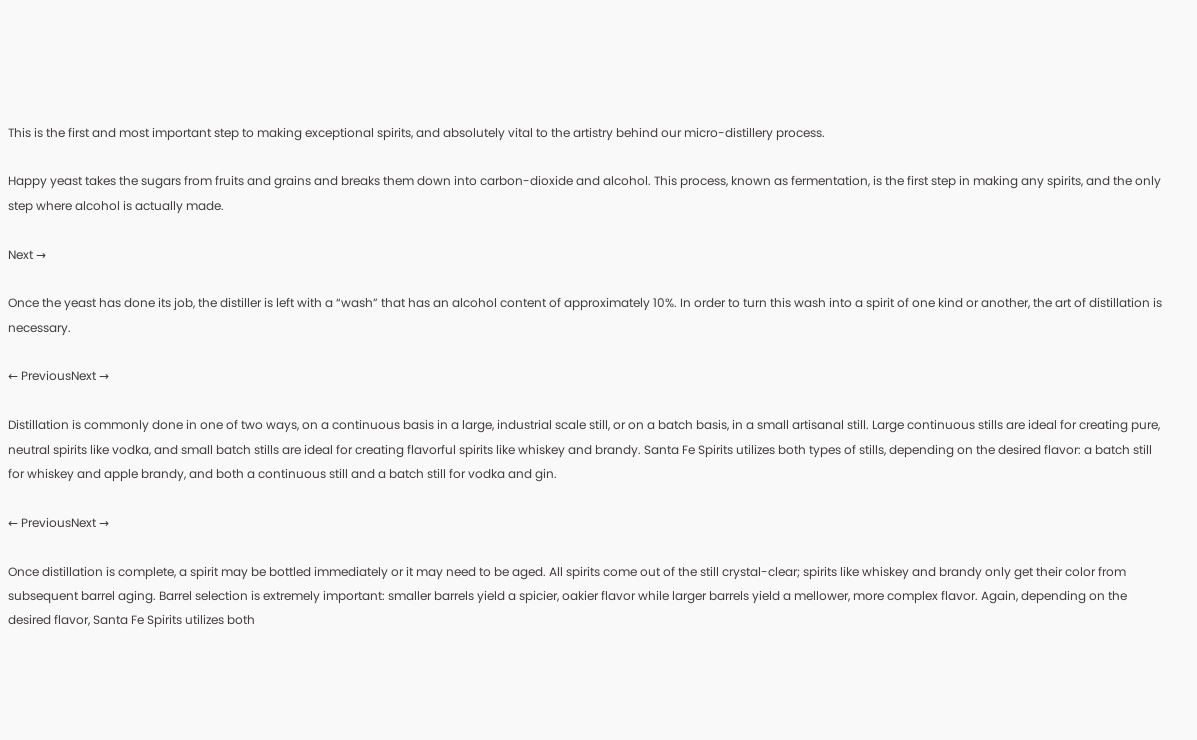This is the first and most important step to making exceptional spirits, and absolutely vital to the artistry behind our micro-distillery process.

Happy yeast takes the sugars from fruits and grains and breaks them down into carbon-dioxide and alcohol. This process, known as fermentation, is the first step in making any spirits, and the only step where alcohol is actually made.

Next →

Once the yeast has done its job, the distiller is left with a “wash” that has an alcohol content of approximately 10%. In order to turn this wash into a spirit of one kind or another, the art of distillation is necessary.

← PreviousNext →

Distillation is commonly done in one of two ways, on a continuous basis in a large, industrial scale still, or on a batch basis, in a small artisanal still. Large continuous stills are ideal for creating pure, neutral spirits like vodka, and small batch stills are ideal for creating flavorful spirits like whiskey and brandy. Santa Fe Spirits utilizes both types of stills, depending on the desired flavor: a batch still for whiskey and apple brandy, and both a continuous still and a batch still for vodka and gin.

← PreviousNext →

Once distillation is complete, a spirit may be bottled immediately or it may need to be aged. All spirits come out of the still crystal-clear; spirits like whiskey and brandy only get their color from subsequent barrel aging. Barrel selection is extremely important: smaller barrels yield a spicier, oakier flavor while larger barrels yield a mellower, more complex flavor. Again, depending on the desired flavor, Santa Fe Spirits utilizes both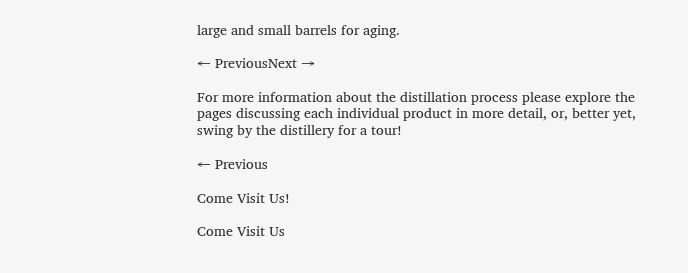large and small barrels for aging.

← PreviousNext →

For more information about the distillation process please explore the pages discussing each individual product in more detail, or, better yet, swing by the distillery for a tour!

← Previous

Come Visit Us!

Come Visit Us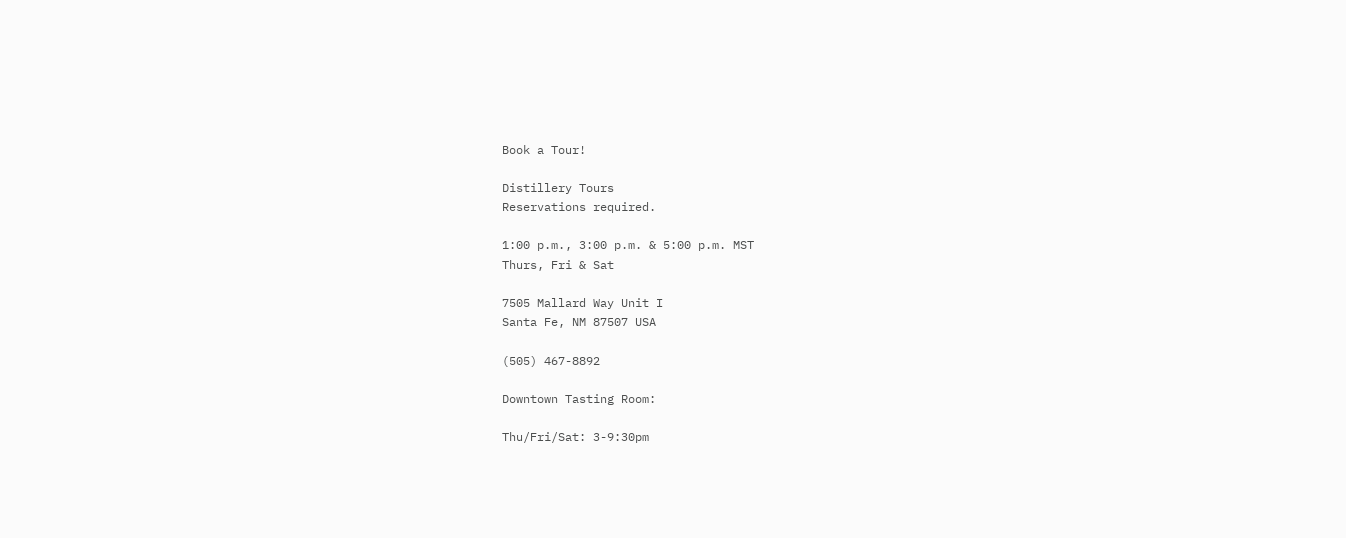Book a Tour!

Distillery Tours
Reservations required.

1:00 p.m., 3:00 p.m. & 5:00 p.m. MST
Thurs, Fri & Sat

7505 Mallard Way Unit I
Santa Fe, NM 87507 USA

(505) 467-8892

Downtown Tasting Room:

Thu/Fri/Sat: 3-9:30pm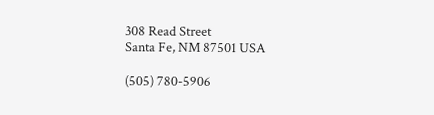308 Read Street
Santa Fe, NM 87501 USA

(505) 780-5906